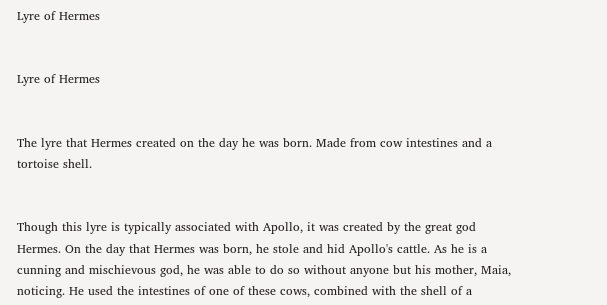Lyre of Hermes


Lyre of Hermes


The lyre that Hermes created on the day he was born. Made from cow intestines and a tortoise shell.


Though this lyre is typically associated with Apollo, it was created by the great god Hermes. On the day that Hermes was born, he stole and hid Apollo's cattle. As he is a cunning and mischievous god, he was able to do so without anyone but his mother, Maia, noticing. He used the intestines of one of these cows, combined with the shell of a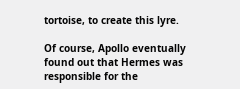tortoise, to create this lyre.

Of course, Apollo eventually found out that Hermes was responsible for the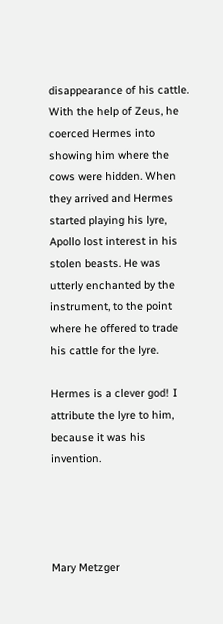disappearance of his cattle. With the help of Zeus, he coerced Hermes into showing him where the cows were hidden. When they arrived and Hermes started playing his lyre, Apollo lost interest in his stolen beasts. He was utterly enchanted by the instrument, to the point where he offered to trade his cattle for the lyre.

Hermes is a clever god! I attribute the lyre to him, because it was his invention.




Mary Metzger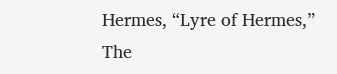Hermes, “Lyre of Hermes,” The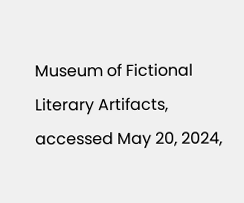Museum of Fictional Literary Artifacts, accessed May 20, 2024,